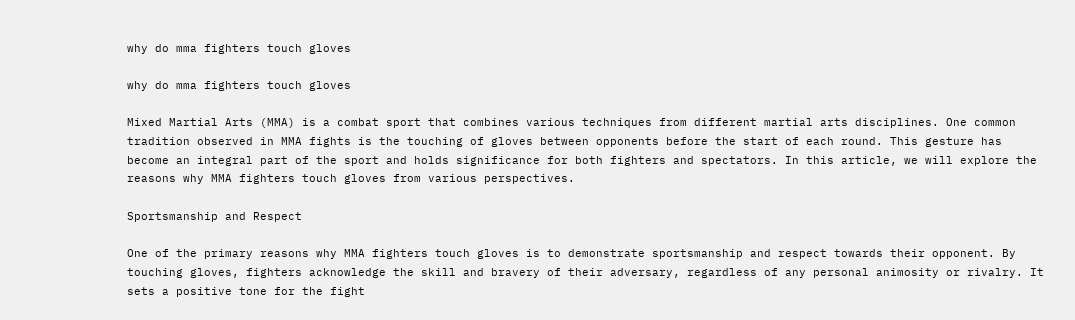why do mma fighters touch gloves

why do mma fighters touch gloves

Mixed Martial Arts (MMA) is a combat sport that combines various techniques from different martial arts disciplines. One common tradition observed in MMA fights is the touching of gloves between opponents before the start of each round. This gesture has become an integral part of the sport and holds significance for both fighters and spectators. In this article, we will explore the reasons why MMA fighters touch gloves from various perspectives.

Sportsmanship and Respect

One of the primary reasons why MMA fighters touch gloves is to demonstrate sportsmanship and respect towards their opponent. By touching gloves, fighters acknowledge the skill and bravery of their adversary, regardless of any personal animosity or rivalry. It sets a positive tone for the fight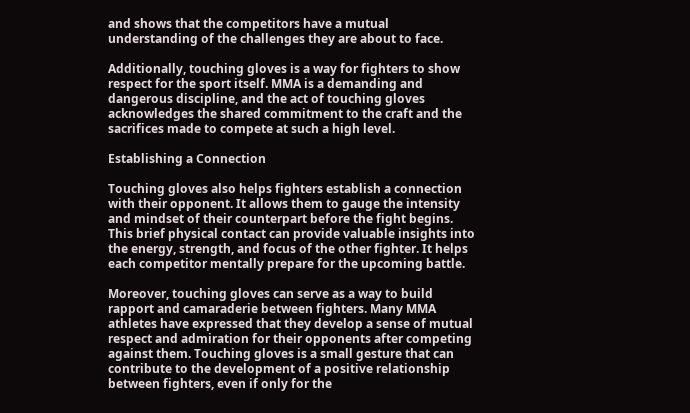and shows that the competitors have a mutual understanding of the challenges they are about to face.

Additionally, touching gloves is a way for fighters to show respect for the sport itself. MMA is a demanding and dangerous discipline, and the act of touching gloves acknowledges the shared commitment to the craft and the sacrifices made to compete at such a high level.

Establishing a Connection

Touching gloves also helps fighters establish a connection with their opponent. It allows them to gauge the intensity and mindset of their counterpart before the fight begins. This brief physical contact can provide valuable insights into the energy, strength, and focus of the other fighter. It helps each competitor mentally prepare for the upcoming battle.

Moreover, touching gloves can serve as a way to build rapport and camaraderie between fighters. Many MMA athletes have expressed that they develop a sense of mutual respect and admiration for their opponents after competing against them. Touching gloves is a small gesture that can contribute to the development of a positive relationship between fighters, even if only for the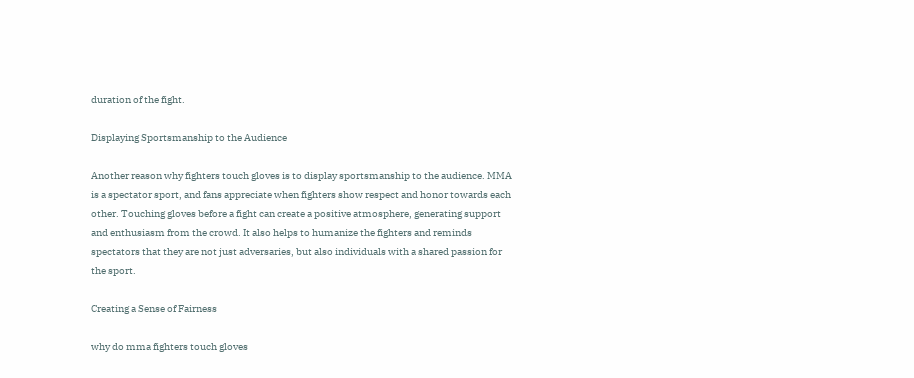duration of the fight.

Displaying Sportsmanship to the Audience

Another reason why fighters touch gloves is to display sportsmanship to the audience. MMA is a spectator sport, and fans appreciate when fighters show respect and honor towards each other. Touching gloves before a fight can create a positive atmosphere, generating support and enthusiasm from the crowd. It also helps to humanize the fighters and reminds spectators that they are not just adversaries, but also individuals with a shared passion for the sport.

Creating a Sense of Fairness

why do mma fighters touch gloves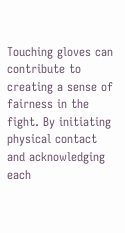Touching gloves can contribute to creating a sense of fairness in the fight. By initiating physical contact and acknowledging each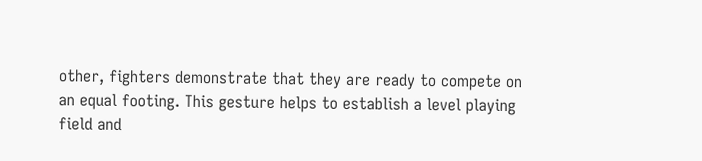other, fighters demonstrate that they are ready to compete on an equal footing. This gesture helps to establish a level playing field and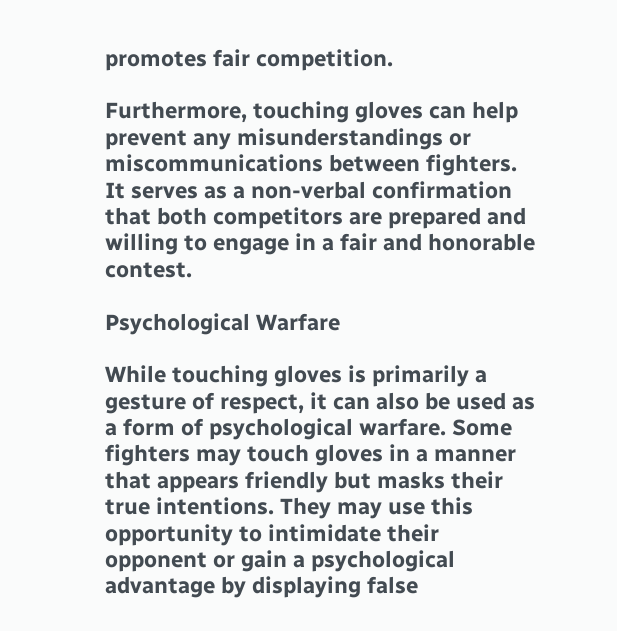promotes fair competition.

Furthermore, touching gloves can help prevent any misunderstandings or miscommunications between fighters. It serves as a non-verbal confirmation that both competitors are prepared and willing to engage in a fair and honorable contest.

Psychological Warfare

While touching gloves is primarily a gesture of respect, it can also be used as a form of psychological warfare. Some fighters may touch gloves in a manner that appears friendly but masks their true intentions. They may use this opportunity to intimidate their opponent or gain a psychological advantage by displaying false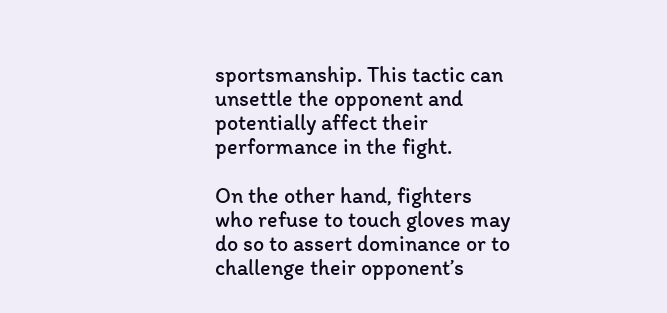sportsmanship. This tactic can unsettle the opponent and potentially affect their performance in the fight.

On the other hand, fighters who refuse to touch gloves may do so to assert dominance or to challenge their opponent’s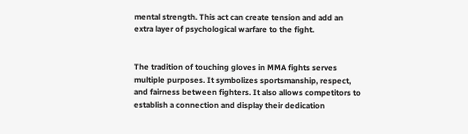mental strength. This act can create tension and add an extra layer of psychological warfare to the fight.


The tradition of touching gloves in MMA fights serves multiple purposes. It symbolizes sportsmanship, respect, and fairness between fighters. It also allows competitors to establish a connection and display their dedication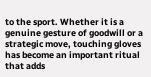to the sport. Whether it is a genuine gesture of goodwill or a strategic move, touching gloves has become an important ritual that adds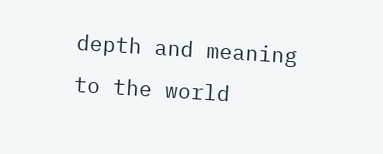depth and meaning to the world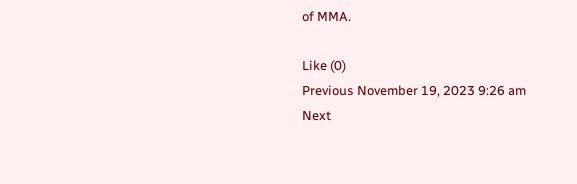of MMA.

Like (0)
Previous November 19, 2023 9:26 am
Next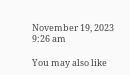November 19, 2023 9:26 am

You may also like